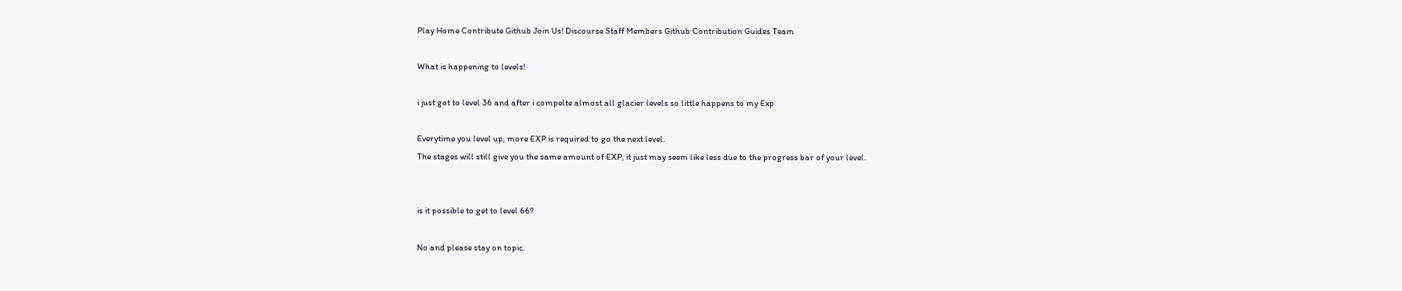Play Home Contribute Github Join Us! Discourse Staff Members Github Contribution Guides Team

What is happening to levels!

i just got to level 36 and after i compelte almost all glacier levels so little happens to my Exp

Everytime you level up, more EXP is required to go the next level.
The stages will still give you the same amount of EXP, it just may seem like less due to the progress bar of your level.


is it possible to get to level 66?

No and please stay on topic.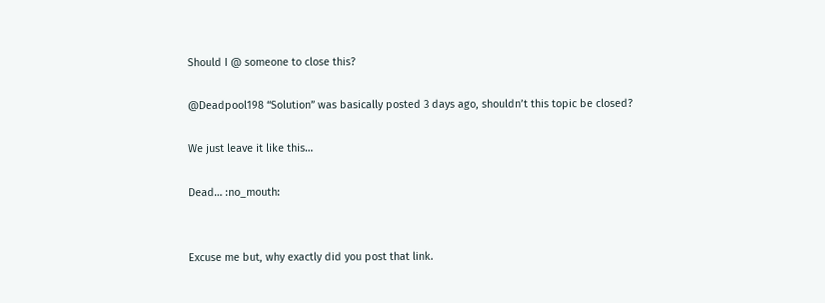Should I @ someone to close this?

@Deadpool198 “Solution” was basically posted 3 days ago, shouldn’t this topic be closed?

We just leave it like this…

Dead… :no_mouth:


Excuse me but, why exactly did you post that link.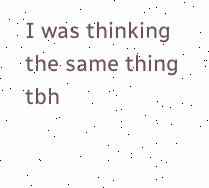I was thinking the same thing tbh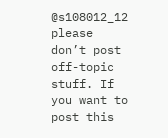@s108012_12 please don’t post off-topic stuff. If you want to post this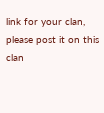link for your clan, please post it on this clan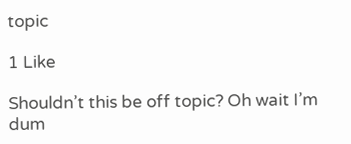topic

1 Like

Shouldn’t this be off topic? Oh wait I’m dum